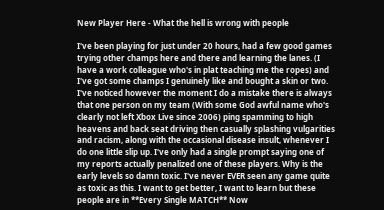New Player Here - What the hell is wrong with people

I've been playing for just under 20 hours, had a few good games trying other champs here and there and learning the lanes. (I have a work colleague who's in plat teaching me the ropes) and I've got some champs I genuinely like and bought a skin or two. I've noticed however the moment I do a mistake there is always that one person on my team (With some God awful name who's clearly not left Xbox Live since 2006) ping spamming to high heavens and back seat driving then casually splashing vulgarities and racism, along with the occasional disease insult, whenever I do one little slip up. I've only had a single prompt saying one of my reports actually penalized one of these players. Why is the early levels so damn toxic. I've never EVER seen any game quite as toxic as this. I want to get better, I want to learn but these people are in **Every Single MATCH** Now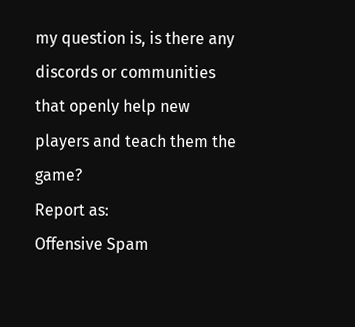my question is, is there any discords or communities that openly help new players and teach them the game?
Report as:
Offensive Spam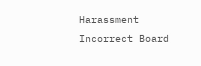Harassment Incorrect Board